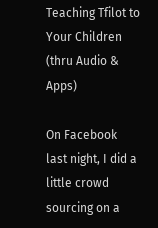Teaching Tfilot to Your Children (thru Audio & Apps)

On Facebook last night, I did a little crowd sourcing on a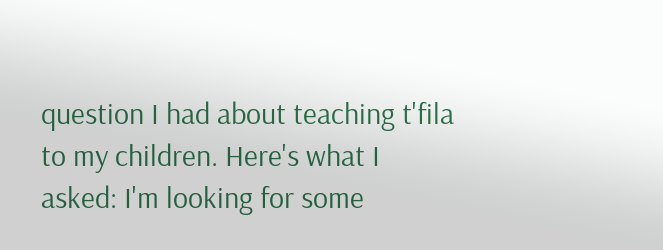question I had about teaching t'fila to my children. Here's what I asked: I'm looking for some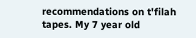recommendations on t'filah tapes. My 7 year old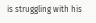is struggling with his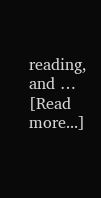reading, and … [Read more...]